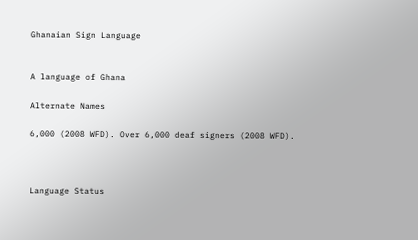Ghanaian Sign Language


A language of Ghana

Alternate Names

6,000 (2008 WFD). Over 6,000 deaf signers (2008 WFD).



Language Status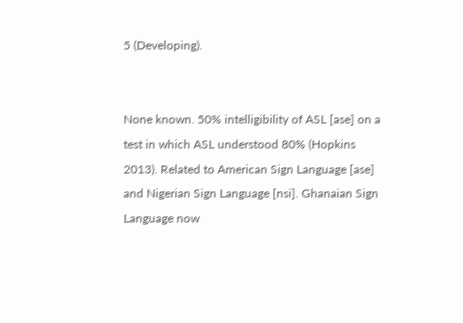5 (Developing).


None known. 50% intelligibility of ASL [ase] on a test in which ASL understood 80% (Hopkins 2013). Related to American Sign Language [ase] and Nigerian Sign Language [nsi]. Ghanaian Sign Language now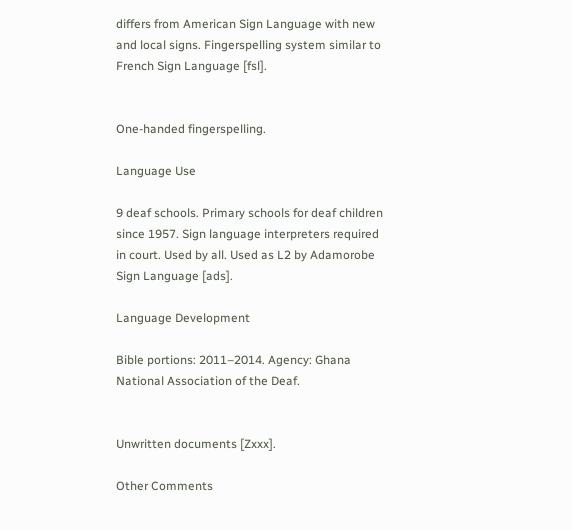differs from American Sign Language with new and local signs. Fingerspelling system similar to French Sign Language [fsl].


One-handed fingerspelling.

Language Use

9 deaf schools. Primary schools for deaf children since 1957. Sign language interpreters required in court. Used by all. Used as L2 by Adamorobe Sign Language [ads].

Language Development

Bible portions: 2011–2014. Agency: Ghana National Association of the Deaf.


Unwritten documents [Zxxx].

Other Comments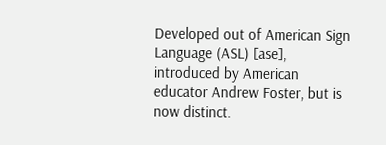Developed out of American Sign Language (ASL) [ase], introduced by American educator Andrew Foster, but is now distinct.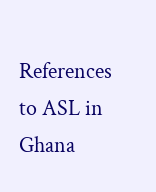References to ASL in Ghana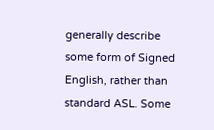generally describe some form of Signed English, rather than standard ASL. Some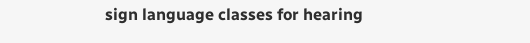sign language classes for hearing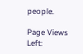people.

Page Views Left: